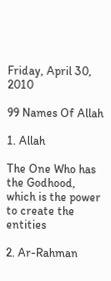Friday, April 30, 2010

99 Names Of Allah

1. Allah

The One Who has the Godhood, which is the power to create the entities

2. Ar-Rahman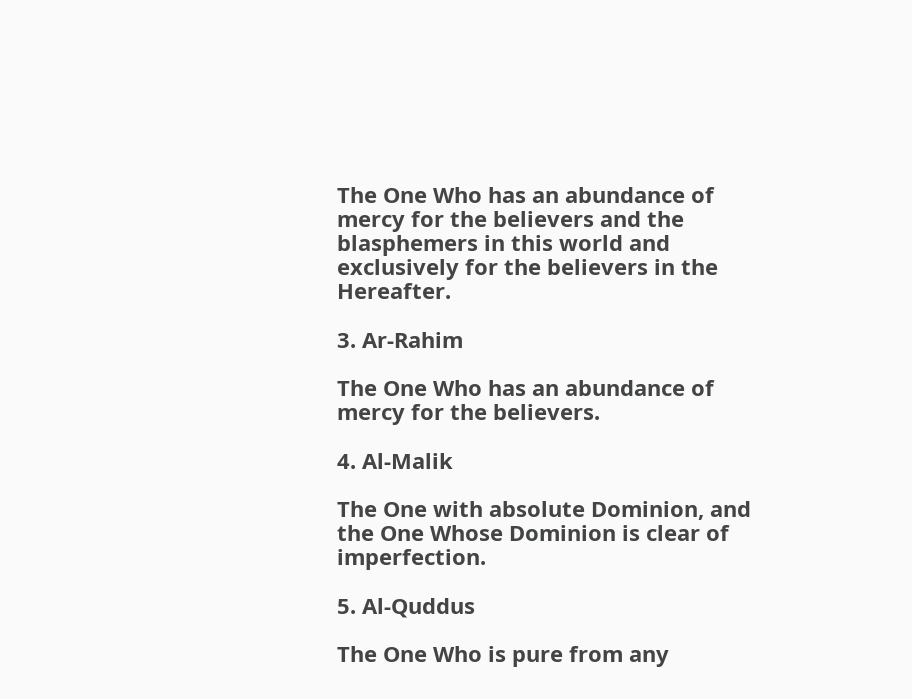The One Who has an abundance of mercy for the believers and the blasphemers in this world and exclusively for the believers in the Hereafter.

3. Ar-Rahim

The One Who has an abundance of mercy for the believers.

4. Al-Malik

The One with absolute Dominion, and the One Whose Dominion is clear of imperfection.

5. Al-Quddus

The One Who is pure from any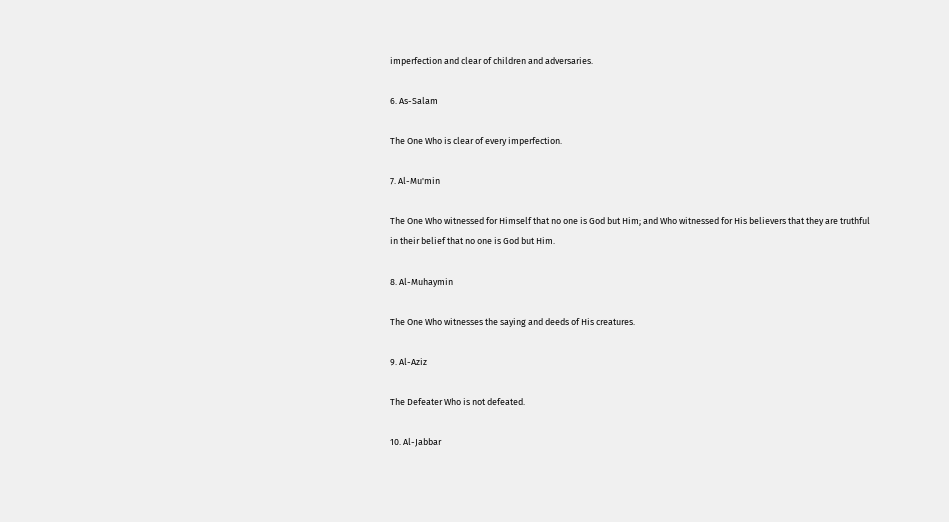imperfection and clear of children and adversaries.

6. As-Salam

The One Who is clear of every imperfection.

7. Al-Mu'min

The One Who witnessed for Himself that no one is God but Him; and Who witnessed for His believers that they are truthful in their belief that no one is God but Him.

8. Al-Muhaymin

The One Who witnesses the saying and deeds of His creatures.

9. Al-Aziz

The Defeater Who is not defeated.

10. Al-Jabbar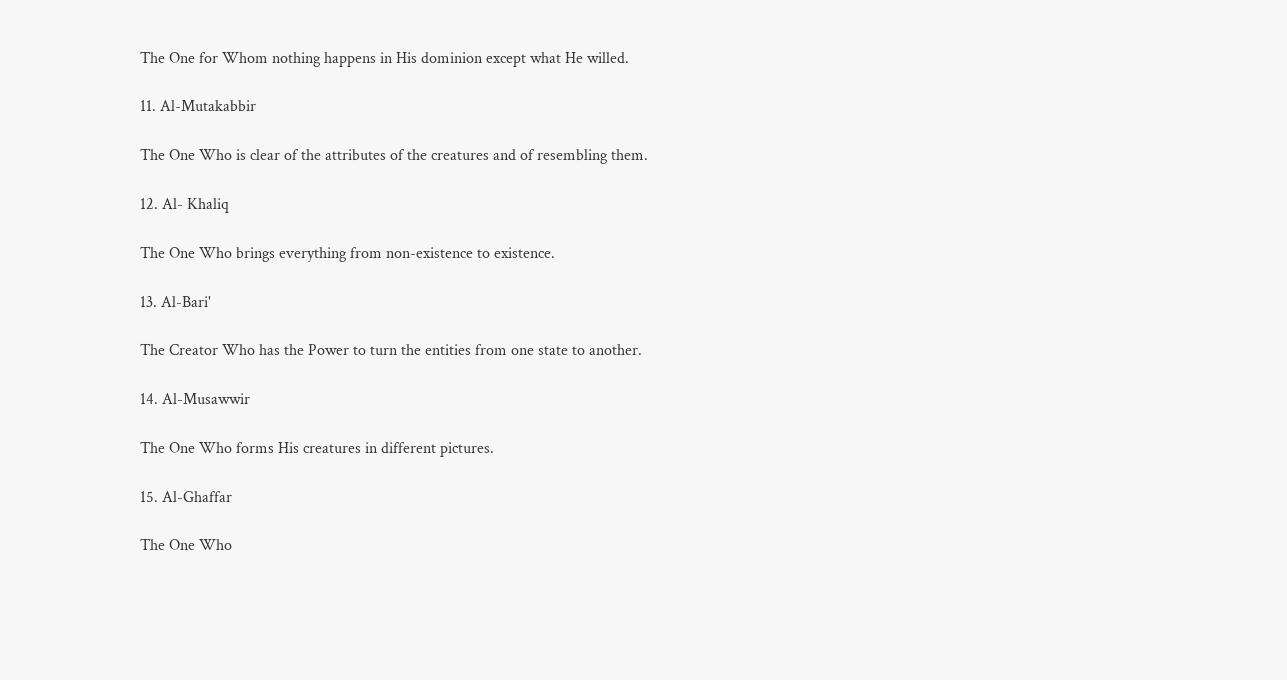The One for Whom nothing happens in His dominion except what He willed.

11. Al-Mutakabbir

The One Who is clear of the attributes of the creatures and of resembling them.

12. Al- Khaliq

The One Who brings everything from non-existence to existence.

13. Al-Bari'

The Creator Who has the Power to turn the entities from one state to another.

14. Al-Musawwir

The One Who forms His creatures in different pictures.

15. Al-Ghaffar

The One Who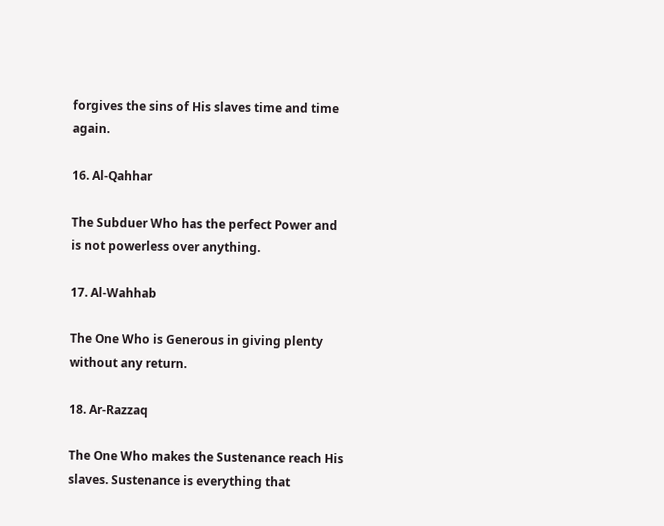forgives the sins of His slaves time and time again.

16. Al-Qahhar

The Subduer Who has the perfect Power and is not powerless over anything.

17. Al-Wahhab

The One Who is Generous in giving plenty without any return.

18. Ar-Razzaq

The One Who makes the Sustenance reach His slaves. Sustenance is everything that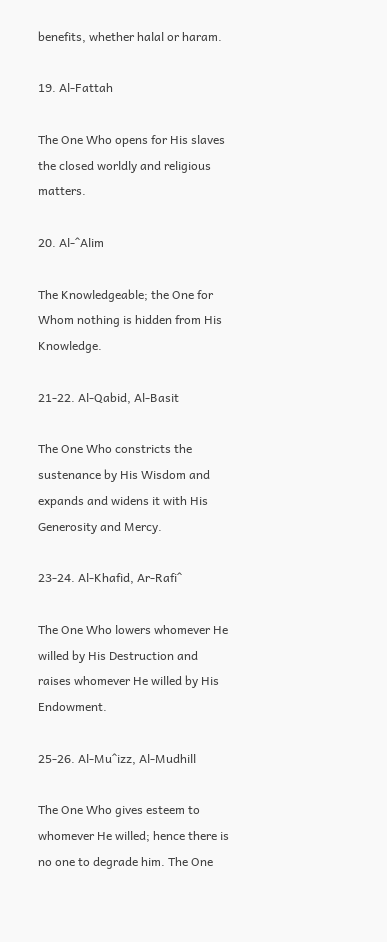benefits, whether halal or haram.

19. Al-Fattah

The One Who opens for His slaves the closed worldly and religious matters.

20. Al-^Alim

The Knowledgeable; the One for Whom nothing is hidden from His Knowledge.

21-22. Al-Qabid, Al-Basit

The One Who constricts the sustenance by His Wisdom and expands and widens it with His Generosity and Mercy.

23-24. Al-Khafid, Ar-Rafi^

The One Who lowers whomever He willed by His Destruction and raises whomever He willed by His Endowment.

25-26. Al-Mu^izz, Al-Mudhill

The One Who gives esteem to whomever He willed; hence there is no one to degrade him. The One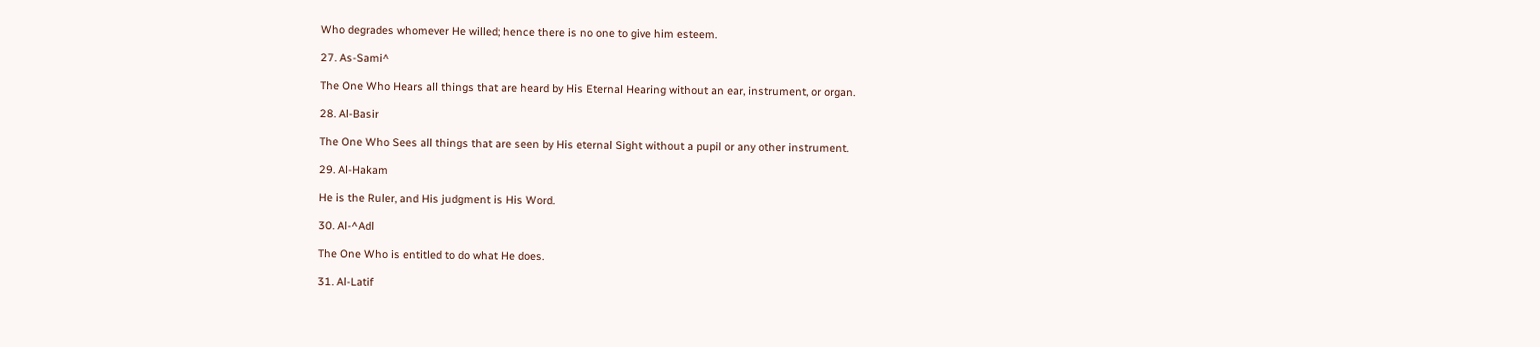Who degrades whomever He willed; hence there is no one to give him esteem.

27. As-Sami^

The One Who Hears all things that are heard by His Eternal Hearing without an ear, instrument, or organ.

28. Al-Basir

The One Who Sees all things that are seen by His eternal Sight without a pupil or any other instrument.

29. Al-Hakam

He is the Ruler, and His judgment is His Word.

30. Al-^Adl

The One Who is entitled to do what He does.

31. Al-Latif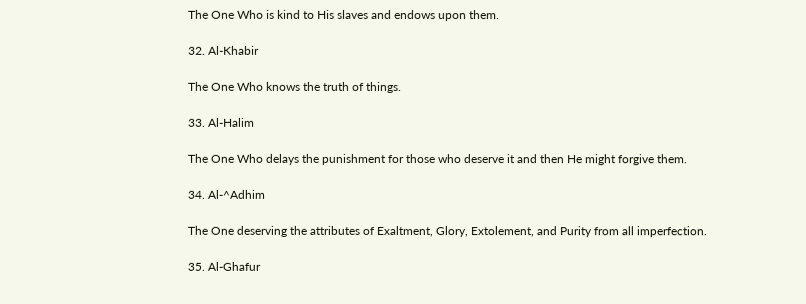The One Who is kind to His slaves and endows upon them.

32. Al-Khabir

The One Who knows the truth of things.

33. Al-Halim

The One Who delays the punishment for those who deserve it and then He might forgive them.

34. Al-^Adhim

The One deserving the attributes of Exaltment, Glory, Extolement, and Purity from all imperfection.

35. Al-Ghafur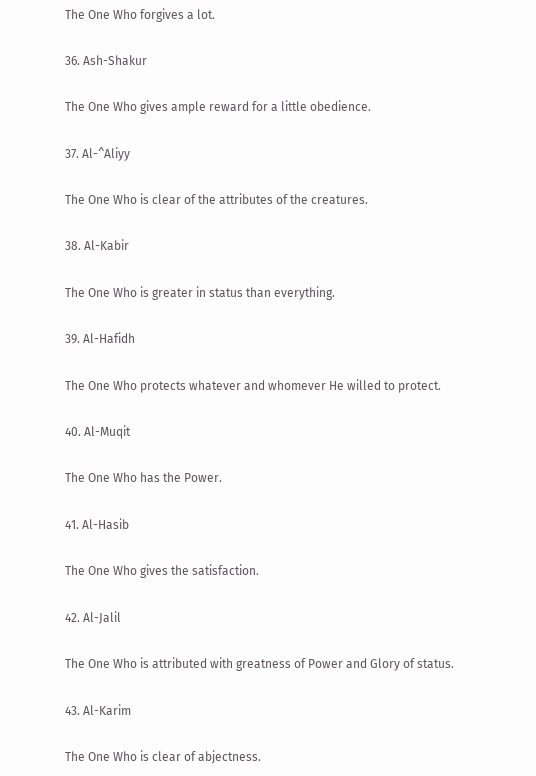The One Who forgives a lot.

36. Ash-Shakur

The One Who gives ample reward for a little obedience.

37. Al-^Aliyy

The One Who is clear of the attributes of the creatures.

38. Al-Kabir

The One Who is greater in status than everything.

39. Al-Hafidh

The One Who protects whatever and whomever He willed to protect.

40. Al-Muqit

The One Who has the Power.

41. Al-Hasib

The One Who gives the satisfaction.

42. Al-Jalil

The One Who is attributed with greatness of Power and Glory of status.

43. Al-Karim

The One Who is clear of abjectness.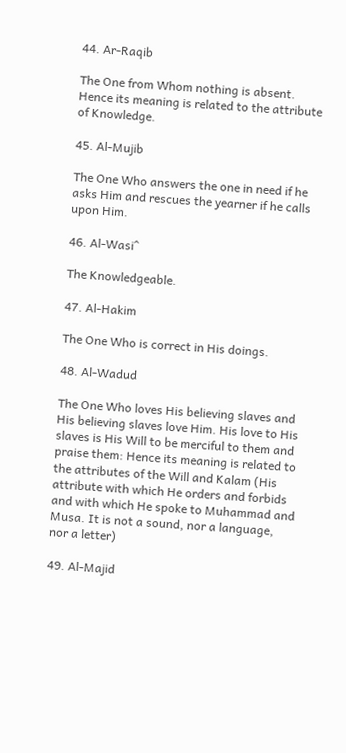44. Ar-Raqib

The One from Whom nothing is absent. Hence its meaning is related to the attribute of Knowledge.

45. Al-Mujib

The One Who answers the one in need if he asks Him and rescues the yearner if he calls upon Him.

46. Al-Wasi^

The Knowledgeable.

47. Al-Hakim

The One Who is correct in His doings.

48. Al-Wadud

The One Who loves His believing slaves and His believing slaves love Him. His love to His slaves is His Will to be merciful to them and praise them: Hence its meaning is related to the attributes of the Will and Kalam (His attribute with which He orders and forbids and with which He spoke to Muhammad and Musa. It is not a sound, nor a language, nor a letter)

49. Al-Majid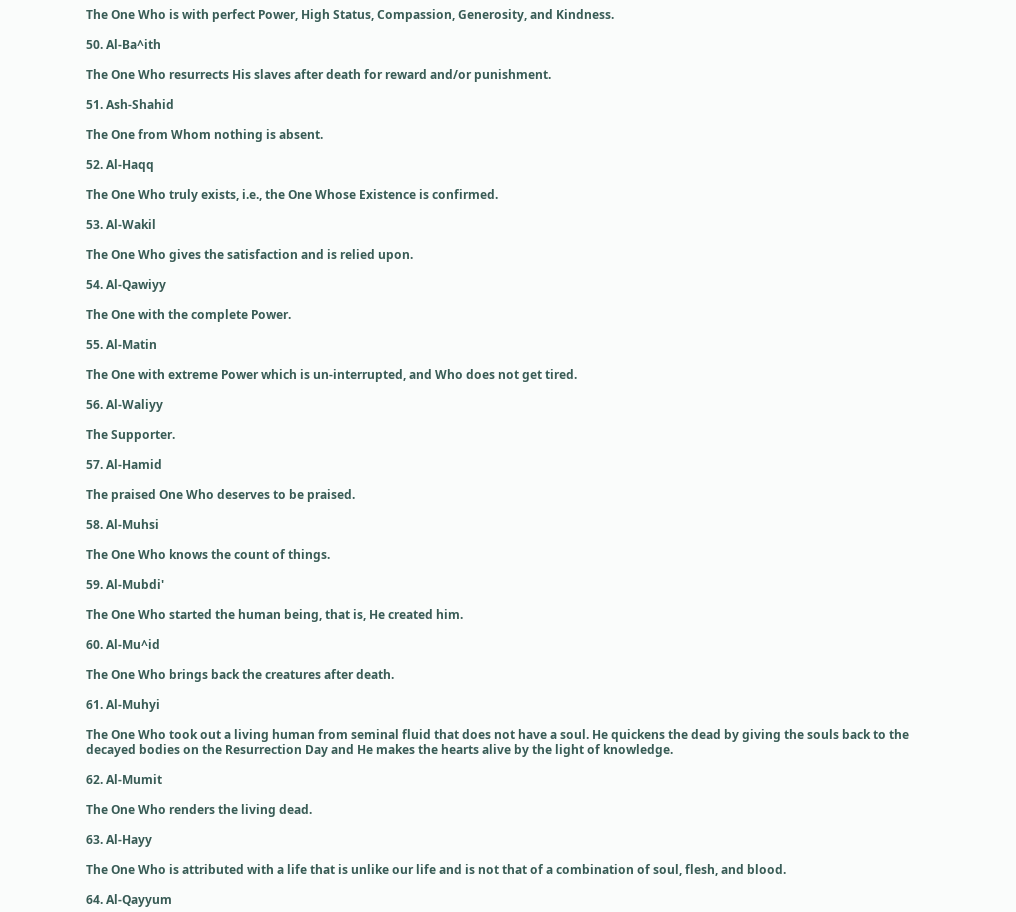The One Who is with perfect Power, High Status, Compassion, Generosity, and Kindness.

50. Al-Ba^ith

The One Who resurrects His slaves after death for reward and/or punishment.

51. Ash-Shahid

The One from Whom nothing is absent.

52. Al-Haqq

The One Who truly exists, i.e., the One Whose Existence is confirmed.

53. Al-Wakil

The One Who gives the satisfaction and is relied upon.

54. Al-Qawiyy

The One with the complete Power.

55. Al-Matin

The One with extreme Power which is un-interrupted, and Who does not get tired.

56. Al-Waliyy

The Supporter.

57. Al-Hamid

The praised One Who deserves to be praised.

58. Al-Muhsi

The One Who knows the count of things.

59. Al-Mubdi'

The One Who started the human being, that is, He created him.

60. Al-Mu^id

The One Who brings back the creatures after death.

61. Al-Muhyi

The One Who took out a living human from seminal fluid that does not have a soul. He quickens the dead by giving the souls back to the decayed bodies on the Resurrection Day and He makes the hearts alive by the light of knowledge.

62. Al-Mumit

The One Who renders the living dead.

63. Al-Hayy

The One Who is attributed with a life that is unlike our life and is not that of a combination of soul, flesh, and blood.

64. Al-Qayyum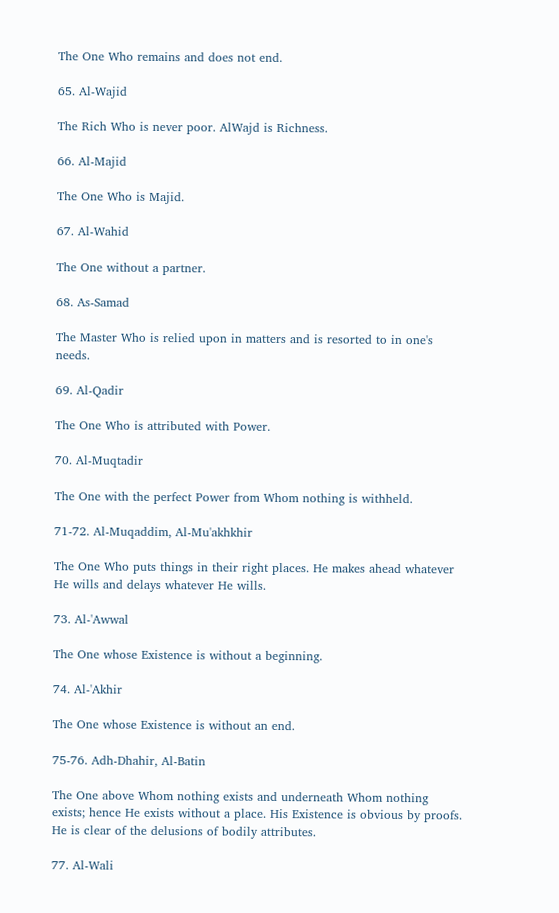The One Who remains and does not end.

65. Al-Wajid

The Rich Who is never poor. AlWajd is Richness.

66. Al-Majid

The One Who is Majid.

67. Al-Wahid

The One without a partner.

68. As-Samad

The Master Who is relied upon in matters and is resorted to in one's needs.

69. Al-Qadir

The One Who is attributed with Power.

70. Al-Muqtadir

The One with the perfect Power from Whom nothing is withheld.

71-72. Al-Muqaddim, Al-Mu'akhkhir

The One Who puts things in their right places. He makes ahead whatever He wills and delays whatever He wills.

73. Al-'Awwal

The One whose Existence is without a beginning.

74. Al-'Akhir

The One whose Existence is without an end.

75-76. Adh-Dhahir, Al-Batin

The One above Whom nothing exists and underneath Whom nothing exists; hence He exists without a place. His Existence is obvious by proofs. He is clear of the delusions of bodily attributes.

77. Al-Wali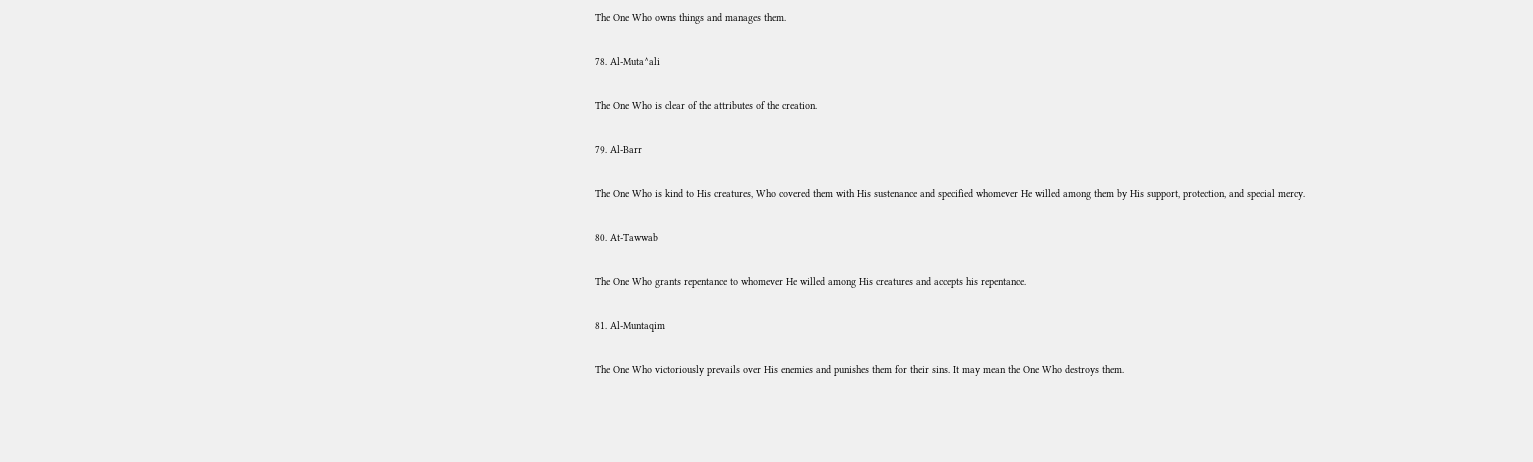The One Who owns things and manages them.

78. Al-Muta^ali

The One Who is clear of the attributes of the creation.

79. Al-Barr

The One Who is kind to His creatures, Who covered them with His sustenance and specified whomever He willed among them by His support, protection, and special mercy.

80. At-Tawwab

The One Who grants repentance to whomever He willed among His creatures and accepts his repentance.

81. Al-Muntaqim

The One Who victoriously prevails over His enemies and punishes them for their sins. It may mean the One Who destroys them.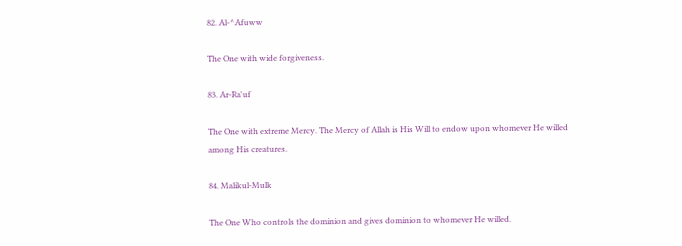82. Al-^Afuww

The One with wide forgiveness.

83. Ar-Ra'uf

The One with extreme Mercy. The Mercy of Allah is His Will to endow upon whomever He willed among His creatures.

84. Malikul-Mulk

The One Who controls the dominion and gives dominion to whomever He willed.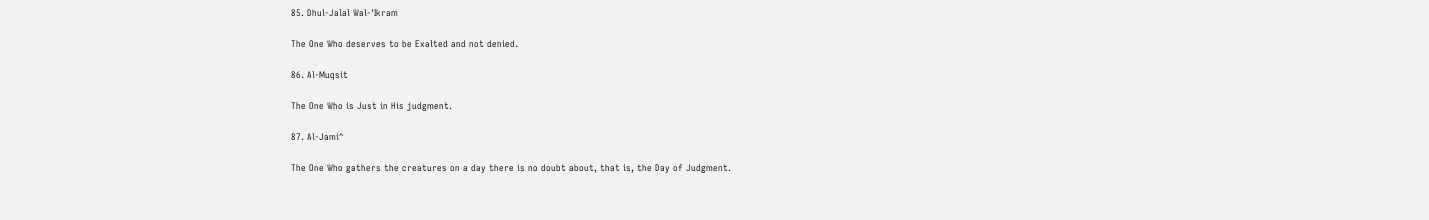85. Dhul-Jalal Wal-'Ikram

The One Who deserves to be Exalted and not denied.

86. Al-Muqsit

The One Who is Just in His judgment.

87. Al-Jami^

The One Who gathers the creatures on a day there is no doubt about, that is, the Day of Judgment.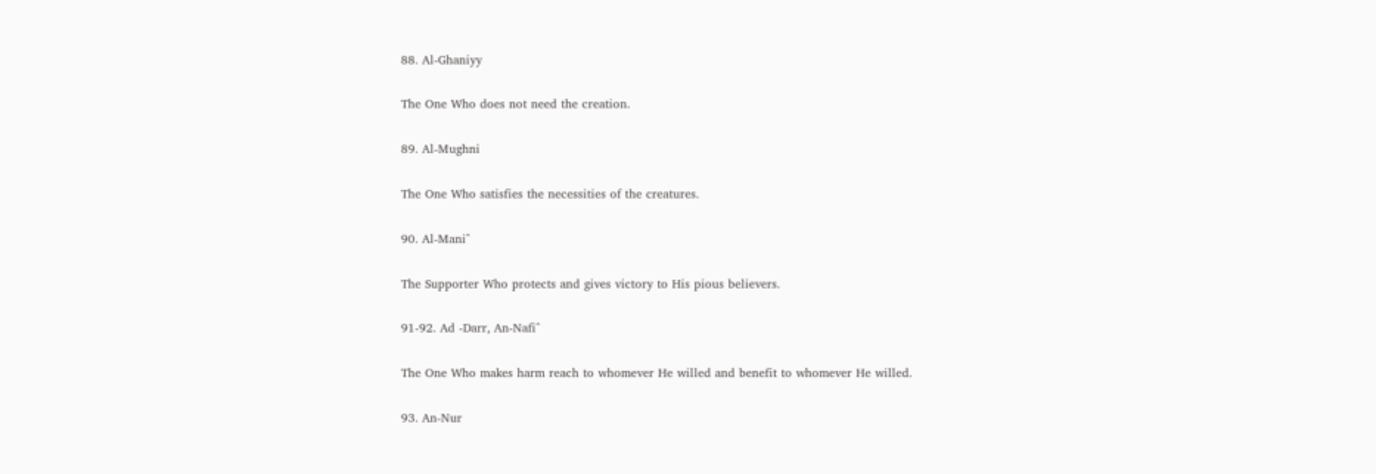88. Al-Ghaniyy

The One Who does not need the creation.

89. Al-Mughni

The One Who satisfies the necessities of the creatures.

90. Al-Mani^

The Supporter Who protects and gives victory to His pious believers.

91-92. Ad -Darr, An-Nafi^

The One Who makes harm reach to whomever He willed and benefit to whomever He willed.

93. An-Nur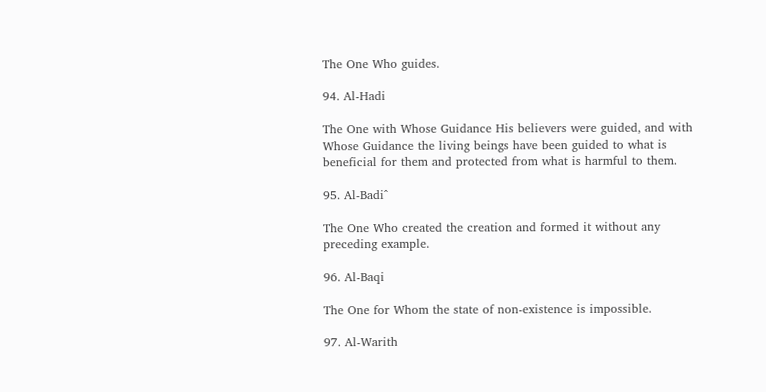The One Who guides.

94. Al-Hadi

The One with Whose Guidance His believers were guided, and with Whose Guidance the living beings have been guided to what is beneficial for them and protected from what is harmful to them.

95. Al-Badi^

The One Who created the creation and formed it without any preceding example.

96. Al-Baqi

The One for Whom the state of non-existence is impossible.

97. Al-Warith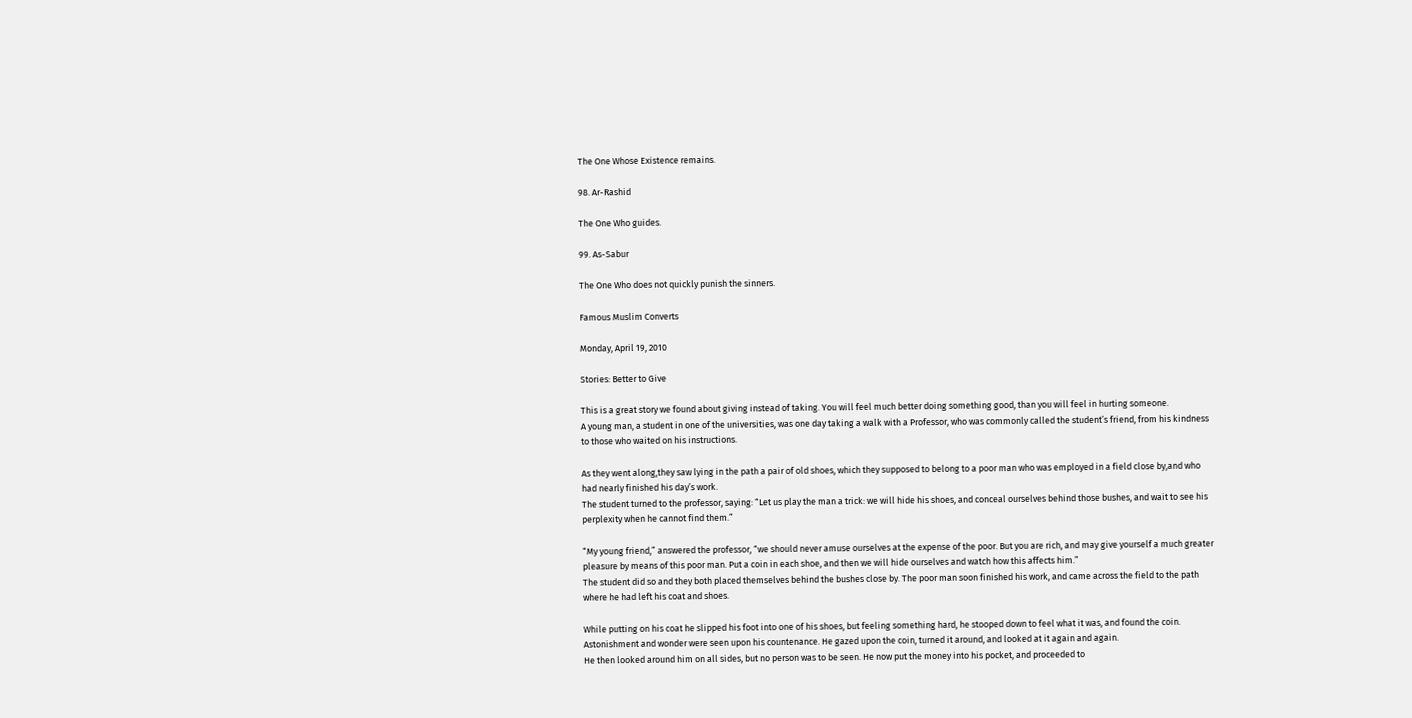The One Whose Existence remains.

98. Ar-Rashid

The One Who guides.

99. As-Sabur

The One Who does not quickly punish the sinners.

Famous Muslim Converts

Monday, April 19, 2010

Stories: Better to Give

This is a great story we found about giving instead of taking. You will feel much better doing something good, than you will feel in hurting someone.
A young man, a student in one of the universities, was one day taking a walk with a Professor, who was commonly called the student’s friend, from his kindness to those who waited on his instructions.

As they went along,they saw lying in the path a pair of old shoes, which they supposed to belong to a poor man who was employed in a field close by,and who had nearly finished his day’s work.
The student turned to the professor, saying: “Let us play the man a trick: we will hide his shoes, and conceal ourselves behind those bushes, and wait to see his perplexity when he cannot find them.”

“My young friend,” answered the professor, “we should never amuse ourselves at the expense of the poor. But you are rich, and may give yourself a much greater pleasure by means of this poor man. Put a coin in each shoe, and then we will hide ourselves and watch how this affects him.”
The student did so and they both placed themselves behind the bushes close by. The poor man soon finished his work, and came across the field to the path where he had left his coat and shoes.

While putting on his coat he slipped his foot into one of his shoes, but feeling something hard, he stooped down to feel what it was, and found the coin. Astonishment and wonder were seen upon his countenance. He gazed upon the coin, turned it around, and looked at it again and again.
He then looked around him on all sides, but no person was to be seen. He now put the money into his pocket, and proceeded to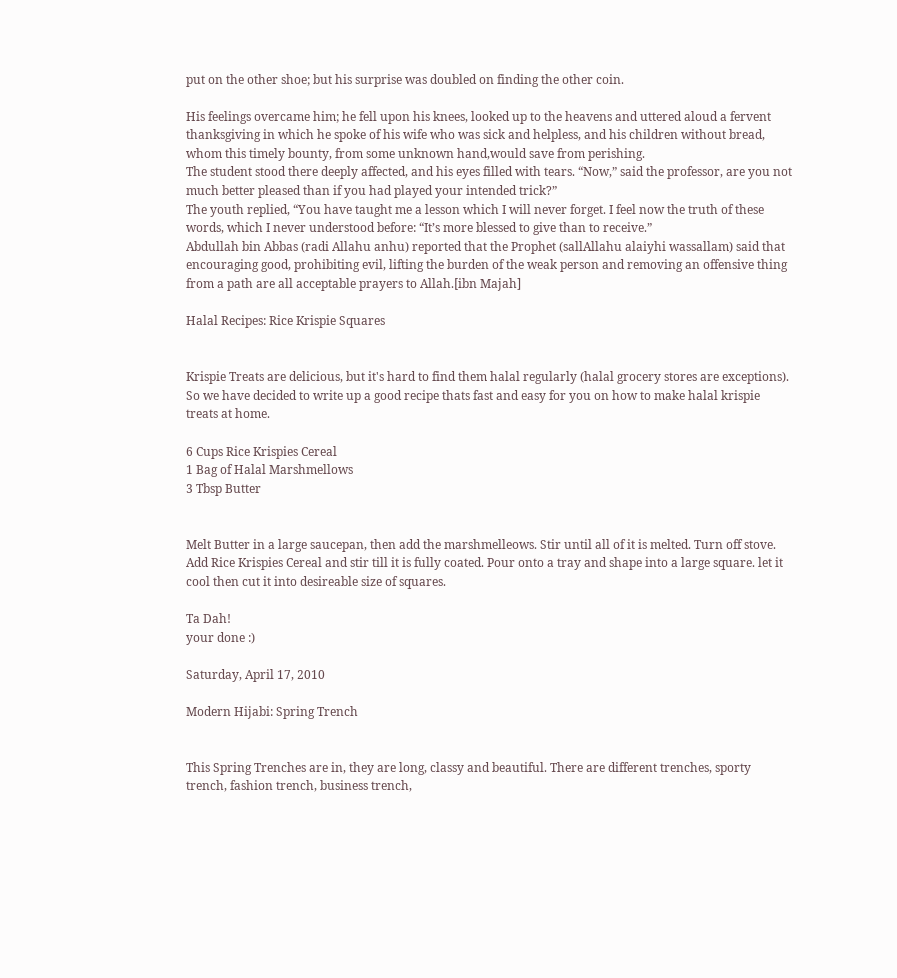put on the other shoe; but his surprise was doubled on finding the other coin.

His feelings overcame him; he fell upon his knees, looked up to the heavens and uttered aloud a fervent thanksgiving in which he spoke of his wife who was sick and helpless, and his children without bread, whom this timely bounty, from some unknown hand,would save from perishing.
The student stood there deeply affected, and his eyes filled with tears. “Now,” said the professor, are you not much better pleased than if you had played your intended trick?”
The youth replied, “You have taught me a lesson which I will never forget. I feel now the truth of these words, which I never understood before: “It’s more blessed to give than to receive.”
Abdullah bin Abbas (radi Allahu anhu) reported that the Prophet (sallAllahu alaiyhi wassallam) said that encouraging good, prohibiting evil, lifting the burden of the weak person and removing an offensive thing from a path are all acceptable prayers to Allah.[ibn Majah]

Halal Recipes: Rice Krispie Squares


Krispie Treats are delicious, but it's hard to find them halal regularly (halal grocery stores are exceptions). So we have decided to write up a good recipe thats fast and easy for you on how to make halal krispie treats at home.

6 Cups Rice Krispies Cereal
1 Bag of Halal Marshmellows
3 Tbsp Butter


Melt Butter in a large saucepan, then add the marshmelleows. Stir until all of it is melted. Turn off stove. Add Rice Krispies Cereal and stir till it is fully coated. Pour onto a tray and shape into a large square. let it cool then cut it into desireable size of squares.

Ta Dah!
your done :)

Saturday, April 17, 2010

Modern Hijabi: Spring Trench


This Spring Trenches are in, they are long, classy and beautiful. There are different trenches, sporty trench, fashion trench, business trench,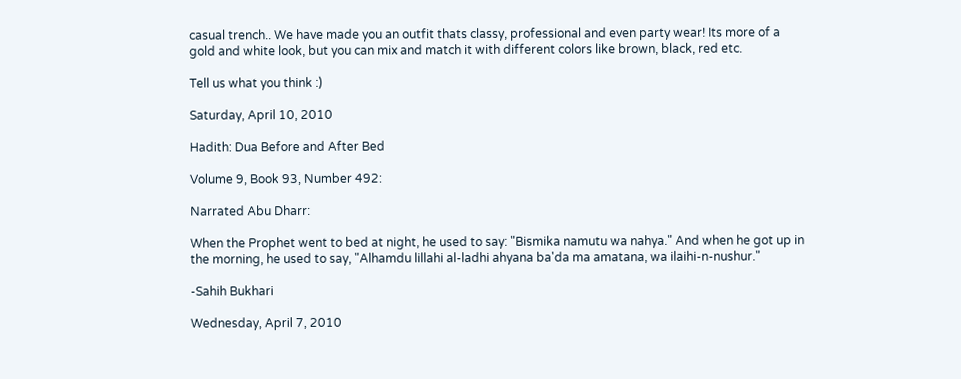casual trench.. We have made you an outfit thats classy, professional and even party wear! Its more of a gold and white look, but you can mix and match it with different colors like brown, black, red etc.

Tell us what you think :)

Saturday, April 10, 2010

Hadith: Dua Before and After Bed

Volume 9, Book 93, Number 492:

Narrated Abu Dharr:

When the Prophet went to bed at night, he used to say: "Bismika namutu wa nahya." And when he got up in the morning, he used to say, "Alhamdu lillahi al-ladhi ahyana ba'da ma amatana, wa ilaihi-n-nushur."

-Sahih Bukhari

Wednesday, April 7, 2010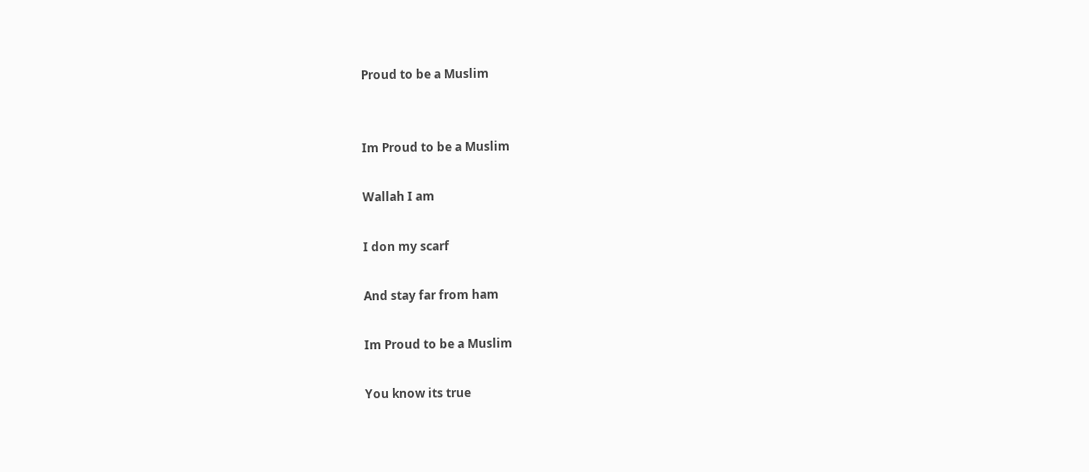Proud to be a Muslim


Im Proud to be a Muslim

Wallah I am

I don my scarf

And stay far from ham

Im Proud to be a Muslim

You know its true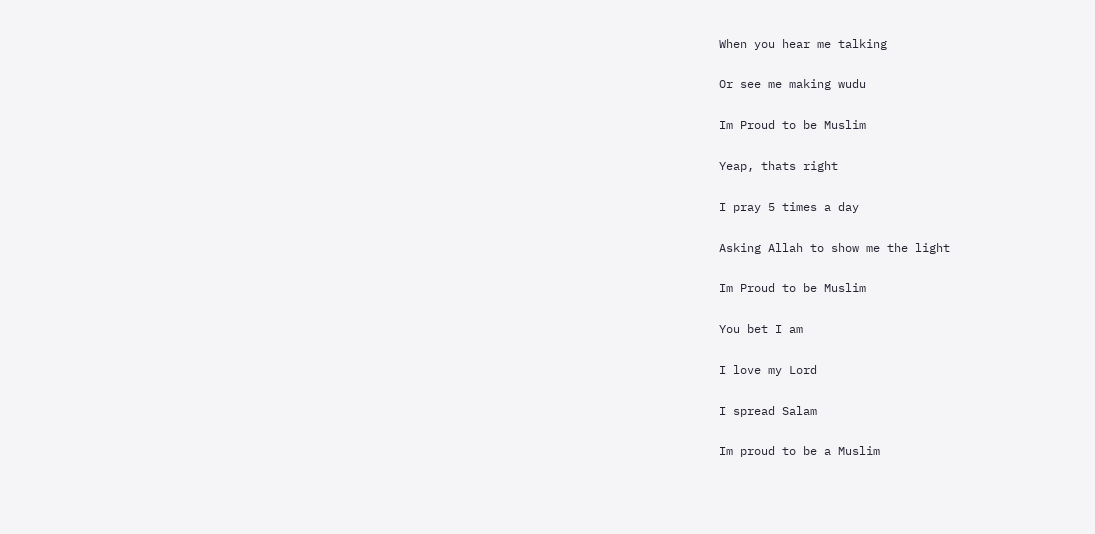When you hear me talking

Or see me making wudu

Im Proud to be Muslim

Yeap, thats right

I pray 5 times a day

Asking Allah to show me the light

Im Proud to be Muslim

You bet I am

I love my Lord

I spread Salam

Im proud to be a Muslim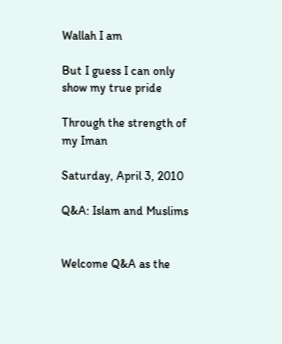Wallah I am

But I guess I can only show my true pride

Through the strength of my Iman

Saturday, April 3, 2010

Q&A: Islam and Muslims


Welcome Q&A as the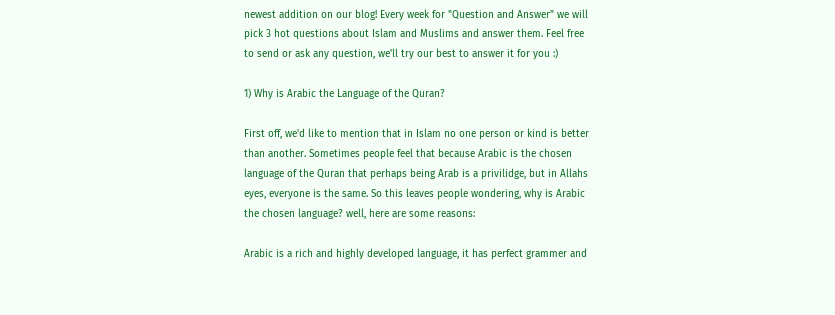newest addition on our blog! Every week for "Question and Answer" we will pick 3 hot questions about Islam and Muslims and answer them. Feel free to send or ask any question, we'll try our best to answer it for you :)

1) Why is Arabic the Language of the Quran?

First off, we'd like to mention that in Islam no one person or kind is better than another. Sometimes people feel that because Arabic is the chosen language of the Quran that perhaps being Arab is a privilidge, but in Allahs eyes, everyone is the same. So this leaves people wondering, why is Arabic the chosen language? well, here are some reasons:

Arabic is a rich and highly developed language, it has perfect grammer and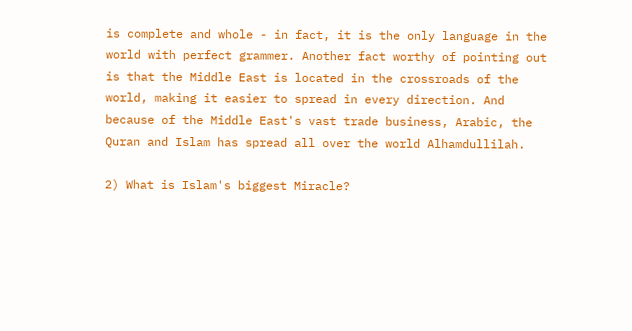is complete and whole - in fact, it is the only language in the world with perfect grammer. Another fact worthy of pointing out is that the Middle East is located in the crossroads of the world, making it easier to spread in every direction. And because of the Middle East's vast trade business, Arabic, the Quran and Islam has spread all over the world Alhamdullilah.

2) What is Islam's biggest Miracle?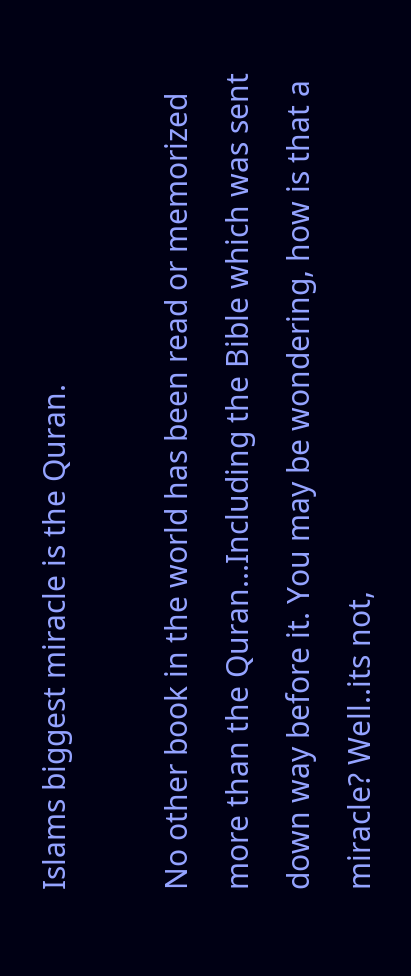Islams biggest miracle is the Quran.

No other book in the world has been read or memorized more than the Quran...Including the Bible which was sent down way before it. You may be wondering, how is that a miracle? Well..its not,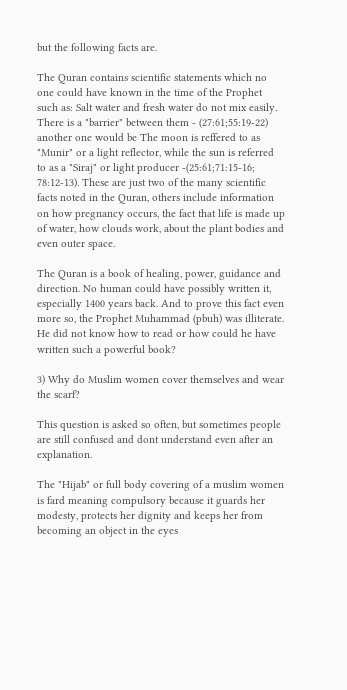but the following facts are.

The Quran contains scientific statements which no one could have known in the time of the Prophet such as: Salt water and fresh water do not mix easily. There is a "barrier" between them - (27:61;55:19-22) another one would be The moon is reffered to as "Munir" or a light reflector, while the sun is referred to as a "Siraj" or light producer -(25:61;71:15-16; 78:12-13). These are just two of the many scientific facts noted in the Quran, others include information on how pregnancy occurs, the fact that life is made up of water, how clouds work, about the plant bodies and even outer space.

The Quran is a book of healing, power, guidance and direction. No human could have possibly written it, especially 1400 years back. And to prove this fact even more so, the Prophet Muhammad (pbuh) was illiterate. He did not know how to read or how could he have written such a powerful book?

3) Why do Muslim women cover themselves and wear the scarf?

This question is asked so often, but sometimes people are still confused and dont understand even after an explanation.

The "Hijab" or full body covering of a muslim women is fard meaning compulsory because it guards her modesty, protects her dignity and keeps her from becoming an object in the eyes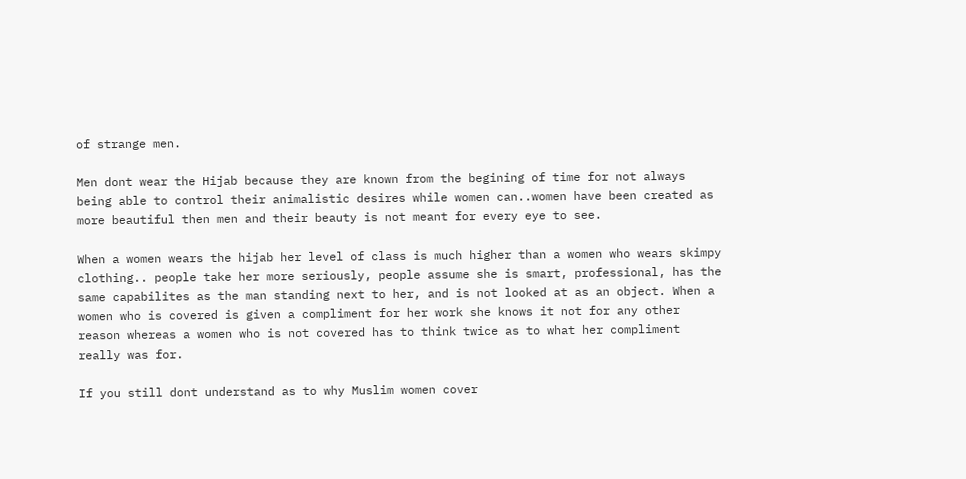of strange men.

Men dont wear the Hijab because they are known from the begining of time for not always being able to control their animalistic desires while women can..women have been created as more beautiful then men and their beauty is not meant for every eye to see.

When a women wears the hijab her level of class is much higher than a women who wears skimpy clothing.. people take her more seriously, people assume she is smart, professional, has the same capabilites as the man standing next to her, and is not looked at as an object. When a women who is covered is given a compliment for her work she knows it not for any other reason whereas a women who is not covered has to think twice as to what her compliment really was for.

If you still dont understand as to why Muslim women cover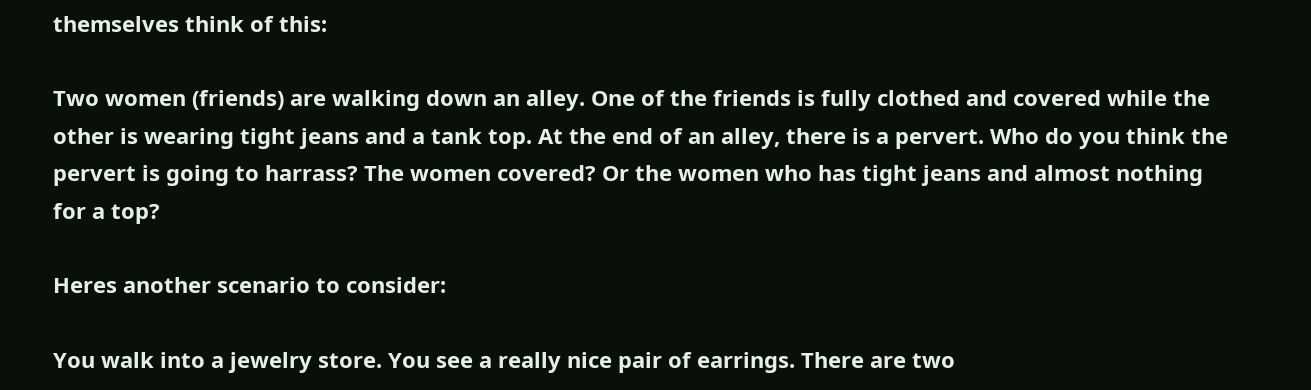themselves think of this:

Two women (friends) are walking down an alley. One of the friends is fully clothed and covered while the other is wearing tight jeans and a tank top. At the end of an alley, there is a pervert. Who do you think the pervert is going to harrass? The women covered? Or the women who has tight jeans and almost nothing for a top?

Heres another scenario to consider:

You walk into a jewelry store. You see a really nice pair of earrings. There are two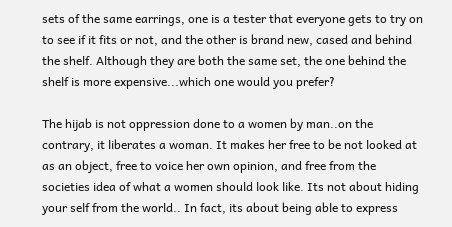sets of the same earrings, one is a tester that everyone gets to try on to see if it fits or not, and the other is brand new, cased and behind the shelf. Although they are both the same set, the one behind the shelf is more expensive...which one would you prefer?

The hijab is not oppression done to a women by man..on the contrary, it liberates a woman. It makes her free to be not looked at as an object, free to voice her own opinion, and free from the societies idea of what a women should look like. Its not about hiding your self from the world.. In fact, its about being able to express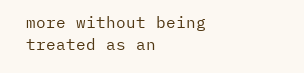more without being treated as an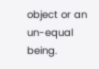object or an un-equal being.